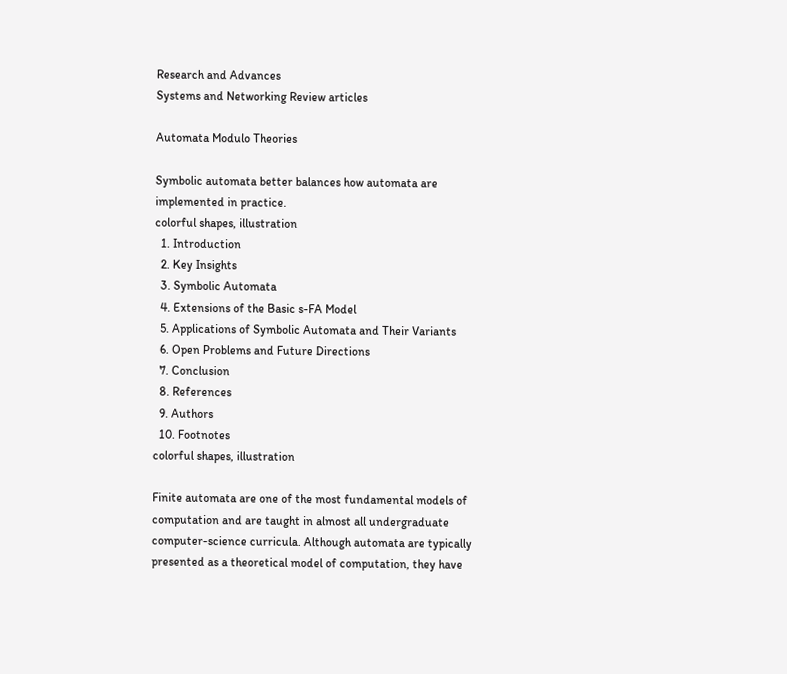Research and Advances
Systems and Networking Review articles

Automata Modulo Theories

Symbolic automata better balances how automata are implemented in practice.
colorful shapes, illustration
  1. Introduction
  2. Key Insights
  3. Symbolic Automata
  4. Extensions of the Basic s-FA Model
  5. Applications of Symbolic Automata and Their Variants
  6. Open Problems and Future Directions
  7. Conclusion
  8. References
  9. Authors
  10. Footnotes
colorful shapes, illustration

Finite automata are one of the most fundamental models of computation and are taught in almost all undergraduate computer-science curricula. Although automata are typically presented as a theoretical model of computation, they have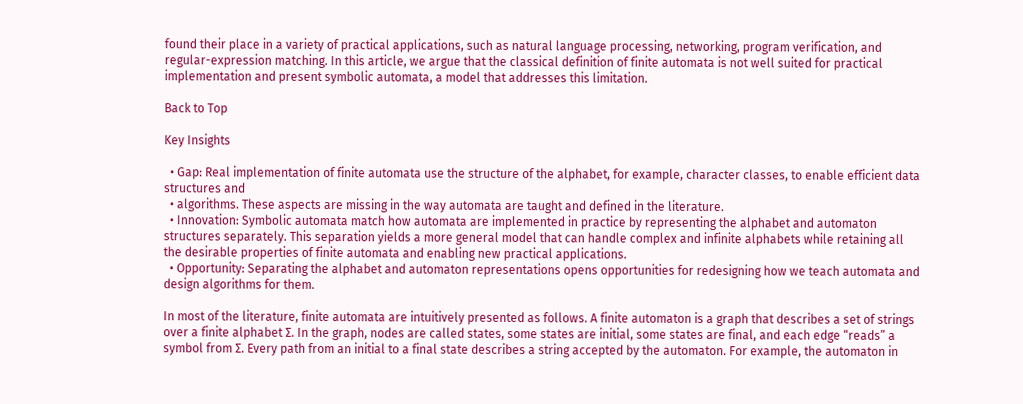found their place in a variety of practical applications, such as natural language processing, networking, program verification, and regular-expression matching. In this article, we argue that the classical definition of finite automata is not well suited for practical implementation and present symbolic automata, a model that addresses this limitation.

Back to Top

Key Insights

  • Gap: Real implementation of finite automata use the structure of the alphabet, for example, character classes, to enable efficient data structures and
  • algorithms. These aspects are missing in the way automata are taught and defined in the literature.
  • Innovation: Symbolic automata match how automata are implemented in practice by representing the alphabet and automaton structures separately. This separation yields a more general model that can handle complex and infinite alphabets while retaining all the desirable properties of finite automata and enabling new practical applications.
  • Opportunity: Separating the alphabet and automaton representations opens opportunities for redesigning how we teach automata and design algorithms for them.

In most of the literature, finite automata are intuitively presented as follows. A finite automaton is a graph that describes a set of strings over a finite alphabet Σ. In the graph, nodes are called states, some states are initial, some states are final, and each edge “reads” a symbol from Σ. Every path from an initial to a final state describes a string accepted by the automaton. For example, the automaton in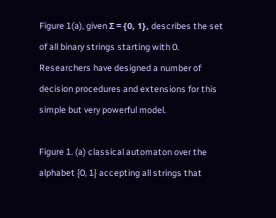Figure 1(a), given Σ = {0, 1}, describes the set of all binary strings starting with 0. Researchers have designed a number of decision procedures and extensions for this simple but very powerful model.

Figure 1. (a) classical automaton over the alphabet {0, 1} accepting all strings that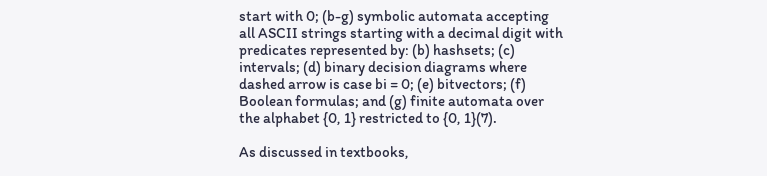start with 0; (b-g) symbolic automata accepting all ASCII strings starting with a decimal digit with predicates represented by: (b) hashsets; (c) intervals; (d) binary decision diagrams where dashed arrow is case bi = 0; (e) bitvectors; (f) Boolean formulas; and (g) finite automata over the alphabet {0, 1} restricted to {0, 1}(7).

As discussed in textbooks,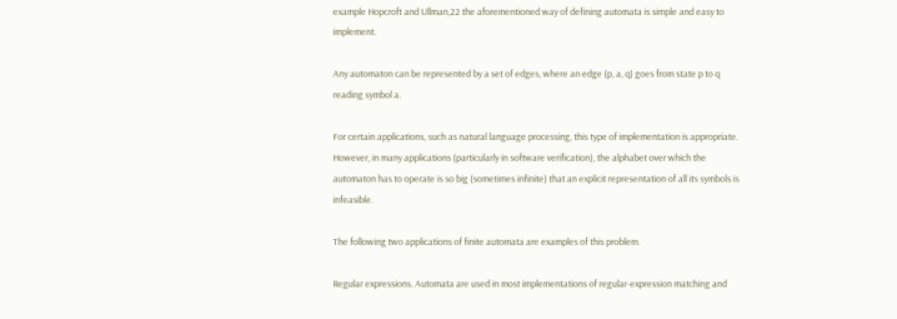example Hopcroft and Ullman,22 the aforementioned way of defining automata is simple and easy to implement.

Any automaton can be represented by a set of edges, where an edge (p, a, q) goes from state p to q reading symbol a.

For certain applications, such as natural language processing, this type of implementation is appropriate. However, in many applications (particularly in software verification), the alphabet over which the automaton has to operate is so big (sometimes infinite) that an explicit representation of all its symbols is infeasible.

The following two applications of finite automata are examples of this problem.

Regular expressions. Automata are used in most implementations of regular-expression matching and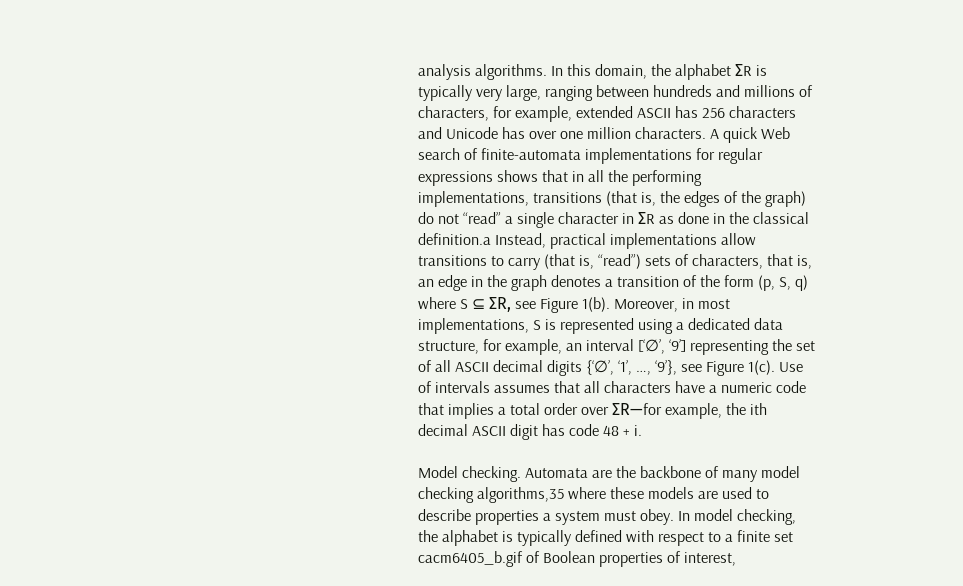analysis algorithms. In this domain, the alphabet ΣR is typically very large, ranging between hundreds and millions of characters, for example, extended ASCII has 256 characters and Unicode has over one million characters. A quick Web search of finite-automata implementations for regular expressions shows that in all the performing implementations, transitions (that is, the edges of the graph) do not “read” a single character in ΣR as done in the classical definition.a Instead, practical implementations allow transitions to carry (that is, “read”) sets of characters, that is, an edge in the graph denotes a transition of the form (p, S, q) where S ⊆ ΣR, see Figure 1(b). Moreover, in most implementations, S is represented using a dedicated data structure, for example, an interval [‘∅’, ‘9’] representing the set of all ASCII decimal digits {‘∅’, ‘1’, …, ‘9’}, see Figure 1(c). Use of intervals assumes that all characters have a numeric code that implies a total order over ΣR—for example, the ith decimal ASCII digit has code 48 + i.

Model checking. Automata are the backbone of many model checking algorithms,35 where these models are used to describe properties a system must obey. In model checking, the alphabet is typically defined with respect to a finite set cacm6405_b.gif of Boolean properties of interest,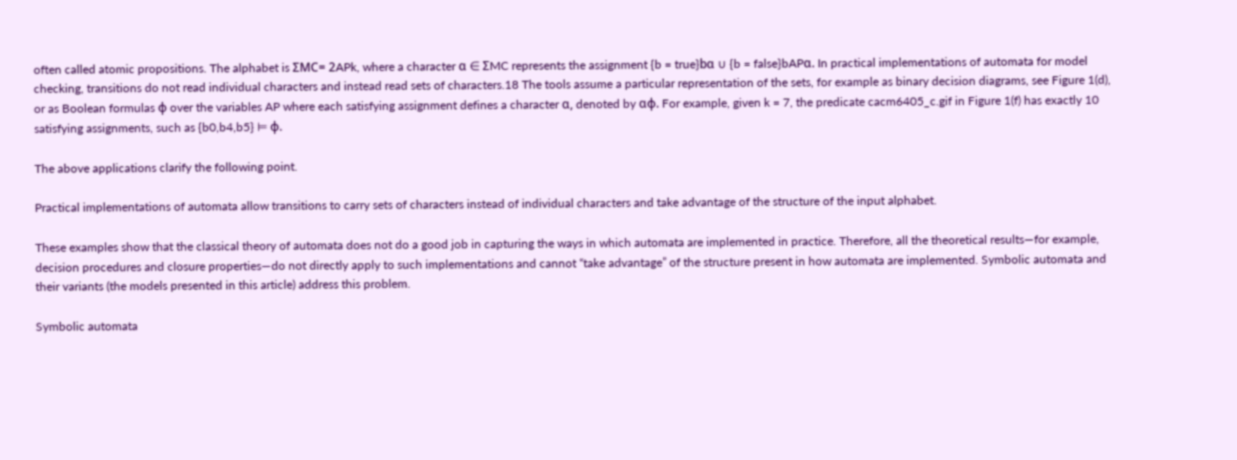often called atomic propositions. The alphabet is ΣMC= 2APk, where a character α ∈ ΣMC represents the assignment {b = true}bα ∪ {b = false}bAPα. In practical implementations of automata for model checking, transitions do not read individual characters and instead read sets of characters.18 The tools assume a particular representation of the sets, for example as binary decision diagrams, see Figure 1(d), or as Boolean formulas φ over the variables AP where each satisfying assignment defines a character α, denoted by αφ. For example, given k = 7, the predicate cacm6405_c.gif in Figure 1(f) has exactly 10 satisfying assignments, such as {b0,b4,b5} ⊨ φ.

The above applications clarify the following point.

Practical implementations of automata allow transitions to carry sets of characters instead of individual characters and take advantage of the structure of the input alphabet.

These examples show that the classical theory of automata does not do a good job in capturing the ways in which automata are implemented in practice. Therefore, all the theoretical results—for example, decision procedures and closure properties—do not directly apply to such implementations and cannot “take advantage” of the structure present in how automata are implemented. Symbolic automata and their variants (the models presented in this article) address this problem.

Symbolic automata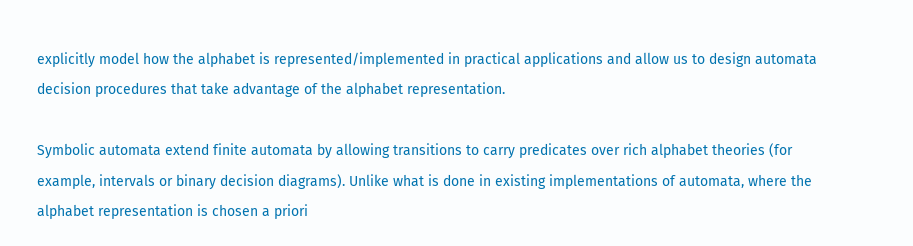explicitly model how the alphabet is represented/implemented in practical applications and allow us to design automata decision procedures that take advantage of the alphabet representation.

Symbolic automata extend finite automata by allowing transitions to carry predicates over rich alphabet theories (for example, intervals or binary decision diagrams). Unlike what is done in existing implementations of automata, where the alphabet representation is chosen a priori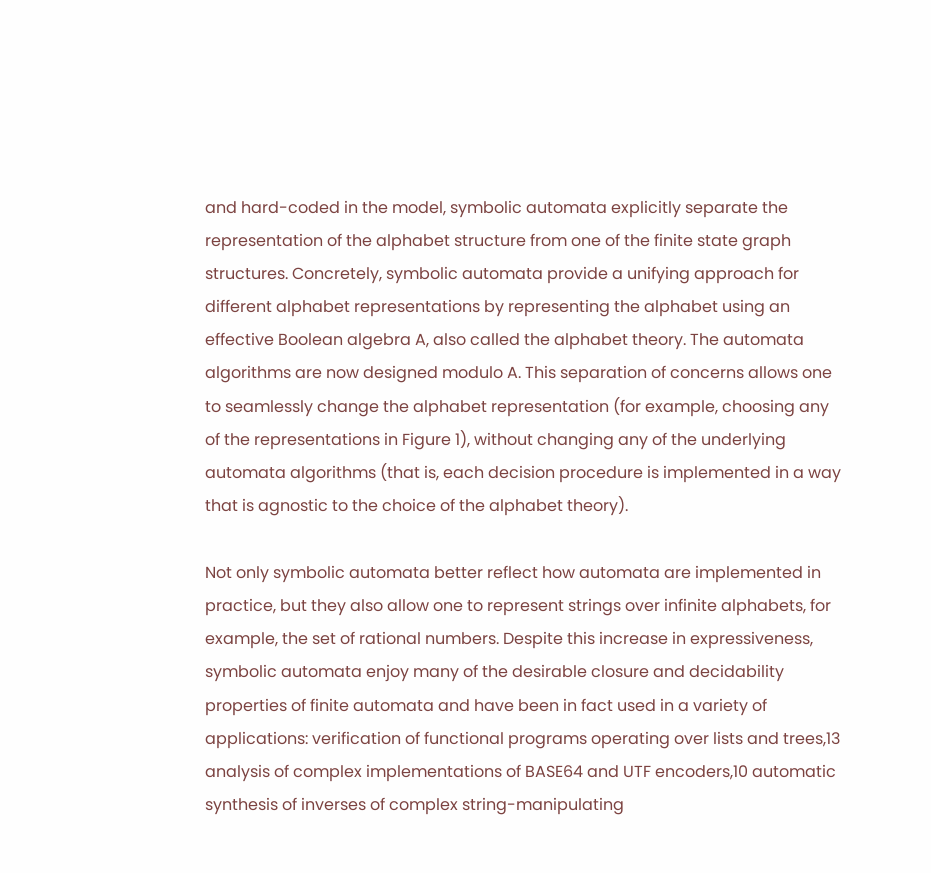and hard-coded in the model, symbolic automata explicitly separate the representation of the alphabet structure from one of the finite state graph structures. Concretely, symbolic automata provide a unifying approach for different alphabet representations by representing the alphabet using an effective Boolean algebra A, also called the alphabet theory. The automata algorithms are now designed modulo A. This separation of concerns allows one to seamlessly change the alphabet representation (for example, choosing any of the representations in Figure 1), without changing any of the underlying automata algorithms (that is, each decision procedure is implemented in a way that is agnostic to the choice of the alphabet theory).

Not only symbolic automata better reflect how automata are implemented in practice, but they also allow one to represent strings over infinite alphabets, for example, the set of rational numbers. Despite this increase in expressiveness, symbolic automata enjoy many of the desirable closure and decidability properties of finite automata and have been in fact used in a variety of applications: verification of functional programs operating over lists and trees,13 analysis of complex implementations of BASE64 and UTF encoders,10 automatic synthesis of inverses of complex string-manipulating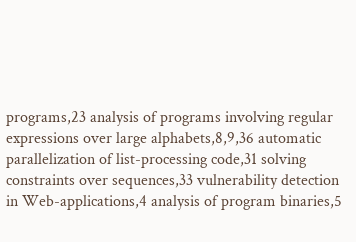programs,23 analysis of programs involving regular expressions over large alphabets,8,9,36 automatic parallelization of list-processing code,31 solving constraints over sequences,33 vulnerability detection in Web-applications,4 analysis of program binaries,5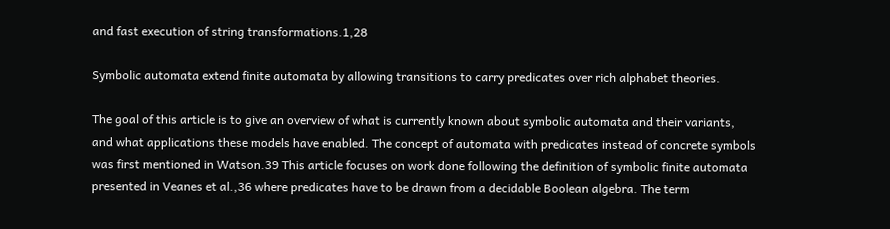and fast execution of string transformations.1,28

Symbolic automata extend finite automata by allowing transitions to carry predicates over rich alphabet theories.

The goal of this article is to give an overview of what is currently known about symbolic automata and their variants, and what applications these models have enabled. The concept of automata with predicates instead of concrete symbols was first mentioned in Watson.39 This article focuses on work done following the definition of symbolic finite automata presented in Veanes et al.,36 where predicates have to be drawn from a decidable Boolean algebra. The term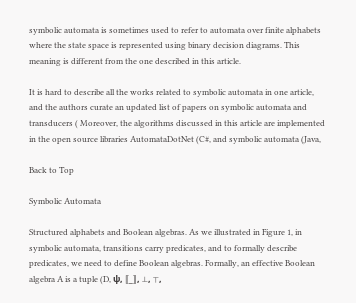symbolic automata is sometimes used to refer to automata over finite alphabets where the state space is represented using binary decision diagrams. This meaning is different from the one described in this article.

It is hard to describe all the works related to symbolic automata in one article, and the authors curate an updated list of papers on symbolic automata and transducers ( Moreover, the algorithms discussed in this article are implemented in the open source libraries AutomataDotNet (C#, and symbolic automata (Java,

Back to Top

Symbolic Automata

Structured alphabets and Boolean algebras. As we illustrated in Figure 1, in symbolic automata, transitions carry predicates, and to formally describe predicates, we need to define Boolean algebras. Formally, an effective Boolean algebra A is a tuple (D, ψ, ⟦_⟧, ⊥, ⊤,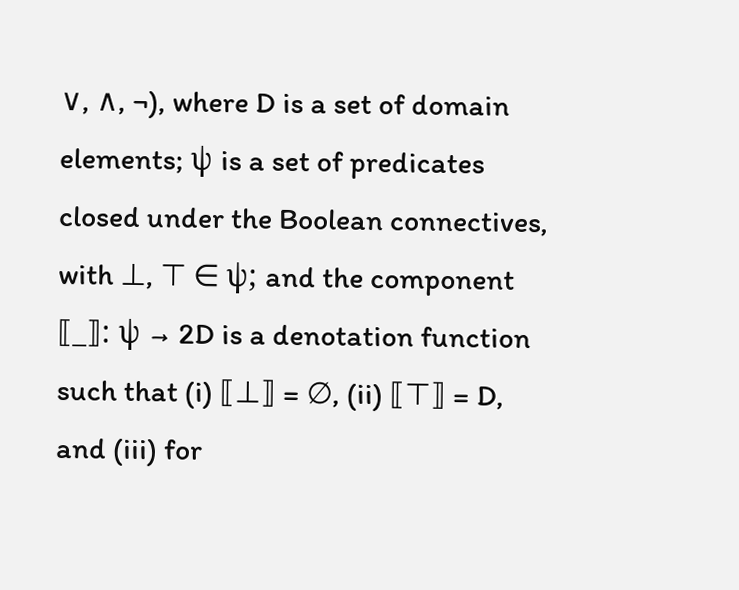∨, ∧, ¬), where D is a set of domain elements; ψ is a set of predicates closed under the Boolean connectives, with ⊥, ⊤ ∈ ψ; and the component ⟦_⟧: ψ → 2D is a denotation function such that (i) ⟦⊥⟧ = ∅, (ii) ⟦⊤⟧ = D, and (iii) for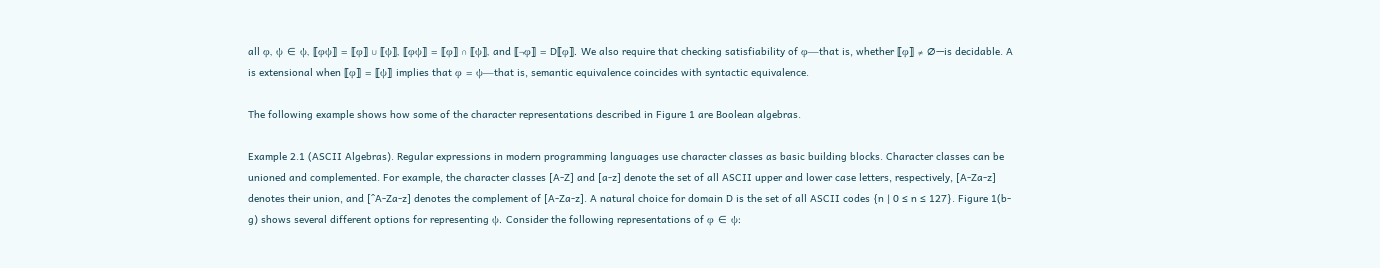all φ, ψ ∈ ψ, ⟦φψ⟧ = ⟦φ⟧ ∪ ⟦ψ⟧, ⟦φψ⟧ = ⟦φ⟧ ∩ ⟦ψ⟧, and ⟦¬φ⟧ = D⟦φ⟧. We also require that checking satisfiability of φ—that is, whether ⟦φ⟧ ≠ ∅—is decidable. A is extensional when ⟦φ⟧ = ⟦ψ⟧ implies that φ = ψ—that is, semantic equivalence coincides with syntactic equivalence.

The following example shows how some of the character representations described in Figure 1 are Boolean algebras.

Example 2.1 (ASCII Algebras). Regular expressions in modern programming languages use character classes as basic building blocks. Character classes can be unioned and complemented. For example, the character classes [A-Z] and [a-z] denote the set of all ASCII upper and lower case letters, respectively, [A-Za-z] denotes their union, and [^A-Za-z] denotes the complement of [A-Za-z]. A natural choice for domain D is the set of all ASCII codes {n | 0 ≤ n ≤ 127}. Figure 1(b-g) shows several different options for representing ψ. Consider the following representations of φ ∈ ψ: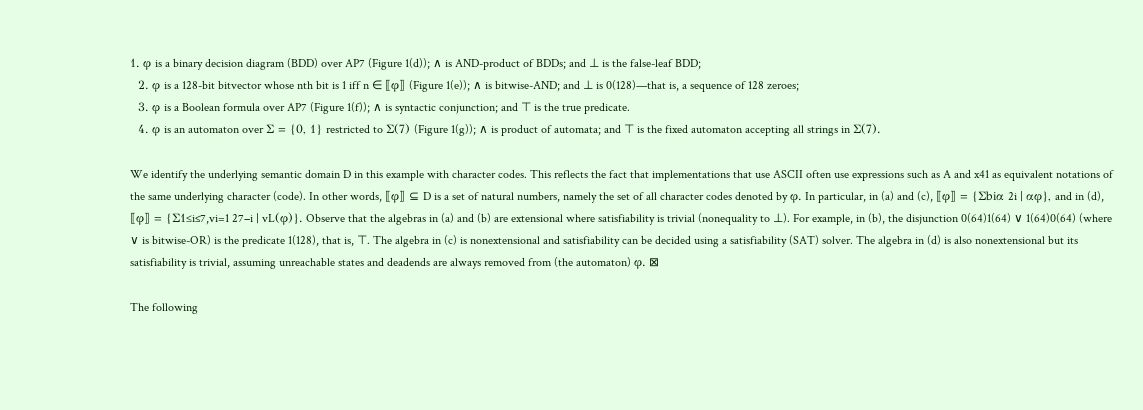1. φ is a binary decision diagram (BDD) over AP7 (Figure 1(d)); ∧ is AND-product of BDDs; and ⊥ is the false-leaf BDD;
  2. φ is a 128-bit bitvector whose nth bit is 1 iff n ∈ ⟦φ⟧ (Figure 1(e)); ∧ is bitwise-AND; and ⊥ is 0(128)—that is, a sequence of 128 zeroes;
  3. φ is a Boolean formula over AP7 (Figure 1(f)); ∧ is syntactic conjunction; and ⊤ is the true predicate.
  4. φ is an automaton over Σ = {0, 1} restricted to Σ(7) (Figure 1(g)); ∧ is product of automata; and ⊤ is the fixed automaton accepting all strings in Σ(7).

We identify the underlying semantic domain D in this example with character codes. This reflects the fact that implementations that use ASCII often use expressions such as A and x41 as equivalent notations of the same underlying character (code). In other words, ⟦φ⟧ ⊆ D is a set of natural numbers, namely the set of all character codes denoted by φ. In particular, in (a) and (c), ⟦φ⟧ = {Σbiα 2i | αφ}, and in (d), ⟦φ⟧ = {Σ1≤i≤7,vi=1 27−i | vL(φ)}. Observe that the algebras in (a) and (b) are extensional where satisfiability is trivial (nonequality to ⊥). For example, in (b), the disjunction 0(64)1(64) ∨ 1(64)0(64) (where ∨ is bitwise-OR) is the predicate 1(128), that is, ⊤. The algebra in (c) is nonextensional and satisfiability can be decided using a satisfiability (SAT) solver. The algebra in (d) is also nonextensional but its satisfiability is trivial, assuming unreachable states and deadends are always removed from (the automaton) φ. ⊠

The following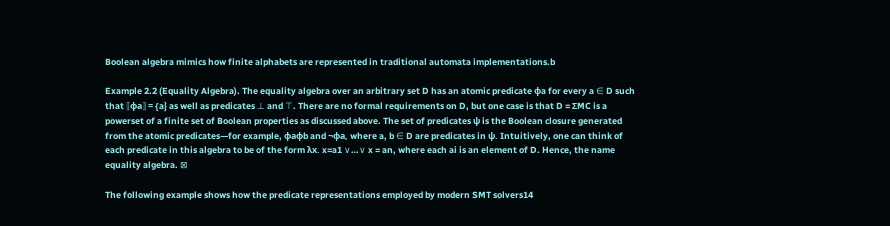Boolean algebra mimics how finite alphabets are represented in traditional automata implementations.b

Example 2.2 (Equality Algebra). The equality algebra over an arbitrary set D has an atomic predicate φa for every a ∈ D such that ⟦φa⟧ = {a} as well as predicates ⊥ and ⊤. There are no formal requirements on D, but one case is that D = ΣMC is a powerset of a finite set of Boolean properties as discussed above. The set of predicates ψ is the Boolean closure generated from the atomic predicates—for example, φaφb and ¬φa, where a, b ∈ D are predicates in ψ. Intuitively, one can think of each predicate in this algebra to be of the form λx. x=a1 ∨…∨ x = an, where each ai is an element of D. Hence, the name equality algebra. ⊠

The following example shows how the predicate representations employed by modern SMT solvers14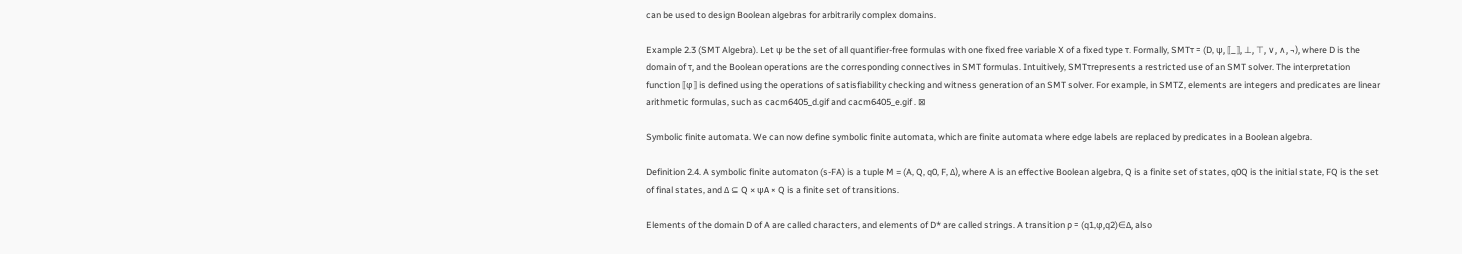can be used to design Boolean algebras for arbitrarily complex domains.

Example 2.3 (SMT Algebra). Let ψ be the set of all quantifier-free formulas with one fixed free variable X of a fixed type τ. Formally, SMTτ = (D, ψ, ⟦_⟧, ⊥, ⊤, ∨, ∧, ¬), where D is the domain of τ, and the Boolean operations are the corresponding connectives in SMT formulas. Intuitively, SMTτrepresents a restricted use of an SMT solver. The interpretation function ⟦φ⟧ is defined using the operations of satisfiability checking and witness generation of an SMT solver. For example, in SMTZ, elements are integers and predicates are linear arithmetic formulas, such as cacm6405_d.gif and cacm6405_e.gif . ⊠

Symbolic finite automata. We can now define symbolic finite automata, which are finite automata where edge labels are replaced by predicates in a Boolean algebra.

Definition 2.4. A symbolic finite automaton (s-FA) is a tuple M = (A, Q, q0, F, Δ), where A is an effective Boolean algebra, Q is a finite set of states, q0Q is the initial state, FQ is the set of final states, and Δ ⊆ Q × ψA × Q is a finite set of transitions.

Elements of the domain D of A are called characters, and elements of D* are called strings. A transition ρ = (q1,φ,q2)∈Δ, also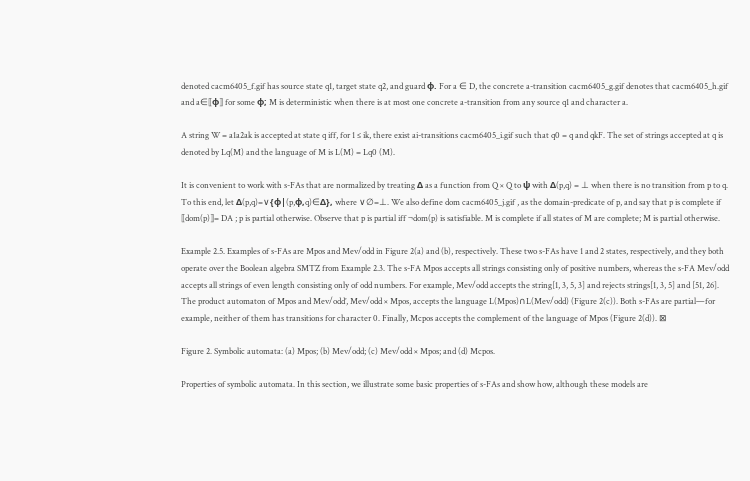denoted cacm6405_f.gif has source state q1, target state q2, and guard φ. For a ∈ D, the concrete a-transition cacm6405_g.gif denotes that cacm6405_h.gif and a∈⟦φ⟧ for some φ; M is deterministic when there is at most one concrete a-transition from any source q1 and character a.

A string W = a1a2ak is accepted at state q iff, for 1 ≤ ik, there exist ai-transitions cacm6405_i.gif such that q0 = q and qkF. The set of strings accepted at q is denoted by Lq(M) and the language of M is L(M) = Lq0 (M).

It is convenient to work with s-FAs that are normalized by treating Δ as a function from Q × Q to ψ with Δ(p,q) = ⊥ when there is no transition from p to q. To this end, let Δ(p,q)=∨{φ|(p,φ,q)∈Δ}, where ∨∅=⊥. We also define dom cacm6405_j.gif , as the domain-predicate of p, and say that p is complete if ⟦dom(p)⟧= DA ; p is partial otherwise. Observe that p is partial iff ¬dom(p) is satisfiable. M is complete if all states of M are complete; M is partial otherwise.

Example 2.5. Examples of s-FAs are Mpos and Mev/odd in Figure 2(a) and (b), respectively. These two s-FAs have 1 and 2 states, respectively, and they both operate over the Boolean algebra SMTZ from Example 2.3. The s-FA Mpos accepts all strings consisting only of positive numbers, whereas the s-FA Mev/odd accepts all strings of even length consisting only of odd numbers. For example, Mev/odd accepts the string[1, 3, 5, 3] and rejects strings[1, 3, 5] and [51, 26]. The product automaton of Mpos and Mev/odd’, Mev/odd × Mpos, accepts the language L(Mpos)∩L(Mev/odd) (Figure 2(c)). Both s-FAs are partial—for example, neither of them has transitions for character 0. Finally, Mcpos accepts the complement of the language of Mpos (Figure 2(d)). ⊠

Figure 2. Symbolic automata: (a) Mpos; (b) Mev/odd; (c) Mev/odd × Mpos; and (d) Mcpos.

Properties of symbolic automata. In this section, we illustrate some basic properties of s-FAs and show how, although these models are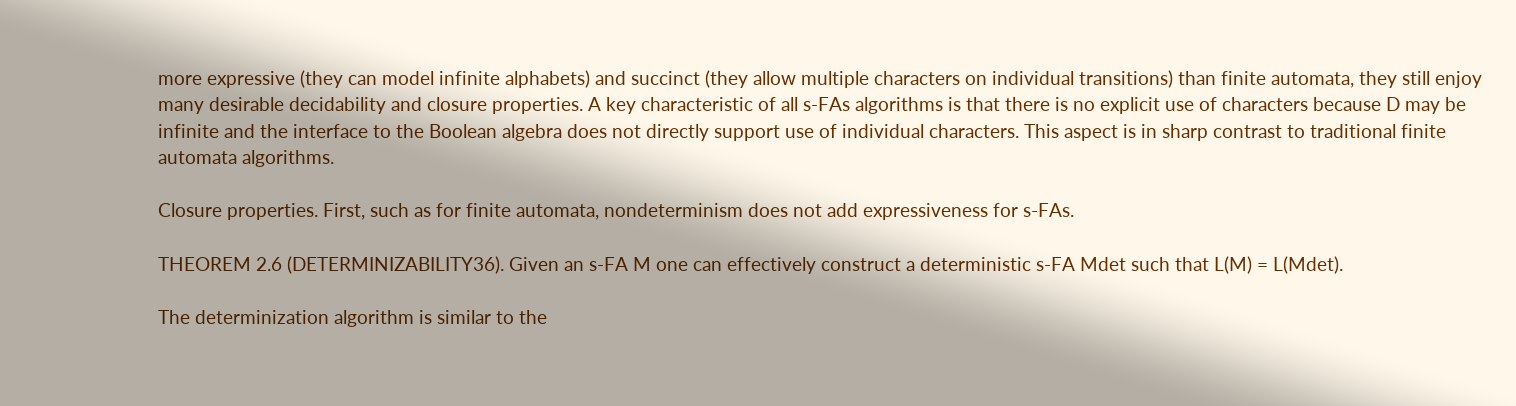more expressive (they can model infinite alphabets) and succinct (they allow multiple characters on individual transitions) than finite automata, they still enjoy many desirable decidability and closure properties. A key characteristic of all s-FAs algorithms is that there is no explicit use of characters because D may be infinite and the interface to the Boolean algebra does not directly support use of individual characters. This aspect is in sharp contrast to traditional finite automata algorithms.

Closure properties. First, such as for finite automata, nondeterminism does not add expressiveness for s-FAs.

THEOREM 2.6 (DETERMINIZABILITY36). Given an s-FA M one can effectively construct a deterministic s-FA Mdet such that L(M) = L(Mdet).

The determinization algorithm is similar to the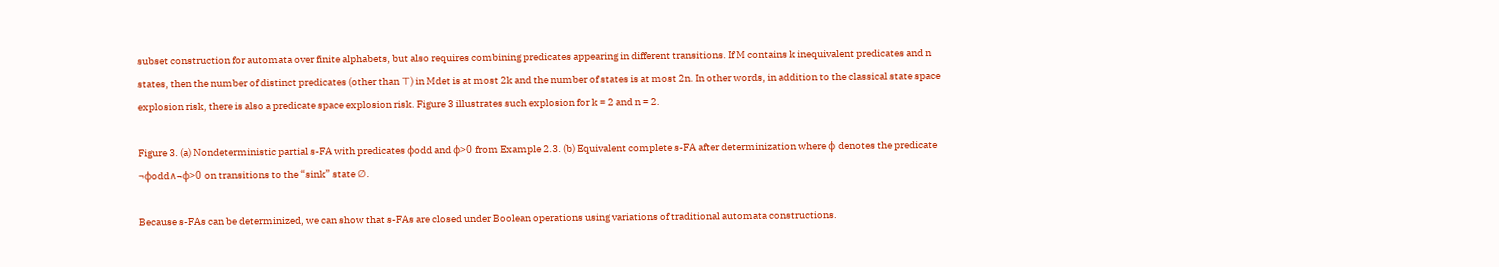subset construction for automata over finite alphabets, but also requires combining predicates appearing in different transitions. If M contains k inequivalent predicates and n states, then the number of distinct predicates (other than ⊤) in Mdet is at most 2k and the number of states is at most 2n. In other words, in addition to the classical state space explosion risk, there is also a predicate space explosion risk. Figure 3 illustrates such explosion for k = 2 and n = 2.

Figure 3. (a) Nondeterministic partial s-FA with predicates φodd and φ>0 from Example 2.3. (b) Equivalent complete s-FA after determinization where φ denotes the predicate ¬φodd∧¬φ>0 on transitions to the “sink” state ∅.

Because s-FAs can be determinized, we can show that s-FAs are closed under Boolean operations using variations of traditional automata constructions.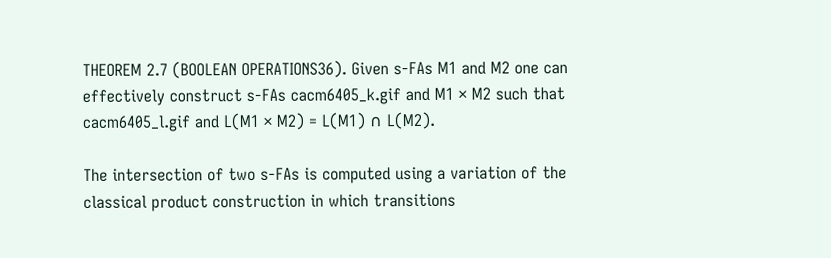THEOREM 2.7 (BOOLEAN OPERATIONS36). Given s-FAs M1 and M2 one can effectively construct s-FAs cacm6405_k.gif and M1 × M2 such that cacm6405_l.gif and L(M1 × M2) = L(M1) ∩ L(M2).

The intersection of two s-FAs is computed using a variation of the classical product construction in which transitions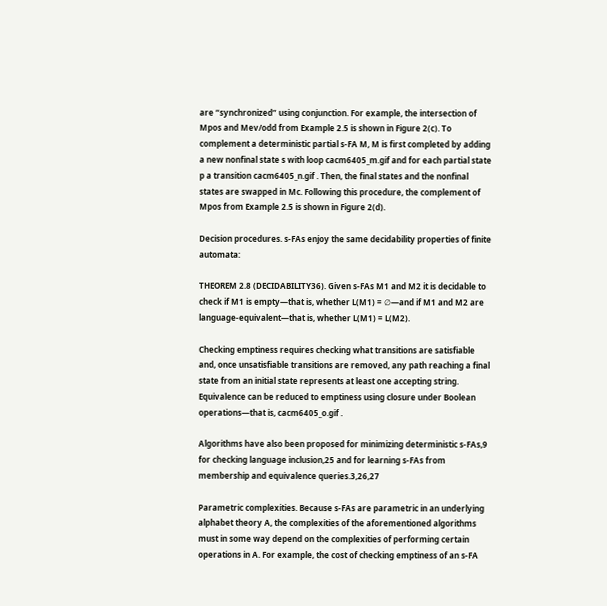are “synchronized” using conjunction. For example, the intersection of Mpos and Mev/odd from Example 2.5 is shown in Figure 2(c). To complement a deterministic partial s-FA M, M is first completed by adding a new nonfinal state s with loop cacm6405_m.gif and for each partial state p a transition cacm6405_n.gif . Then, the final states and the nonfinal states are swapped in Mc. Following this procedure, the complement of Mpos from Example 2.5 is shown in Figure 2(d).

Decision procedures. s-FAs enjoy the same decidability properties of finite automata:

THEOREM 2.8 (DECIDABILITY36). Given s-FAs M1 and M2 it is decidable to check if M1 is empty—that is, whether L(M1) = ∅—and if M1 and M2 are language-equivalent—that is, whether L(M1) = L(M2).

Checking emptiness requires checking what transitions are satisfiable and, once unsatisfiable transitions are removed, any path reaching a final state from an initial state represents at least one accepting string. Equivalence can be reduced to emptiness using closure under Boolean operations—that is, cacm6405_o.gif .

Algorithms have also been proposed for minimizing deterministic s-FAs,9 for checking language inclusion,25 and for learning s-FAs from membership and equivalence queries.3,26,27

Parametric complexities. Because s-FAs are parametric in an underlying alphabet theory A, the complexities of the aforementioned algorithms must in some way depend on the complexities of performing certain operations in A. For example, the cost of checking emptiness of an s-FA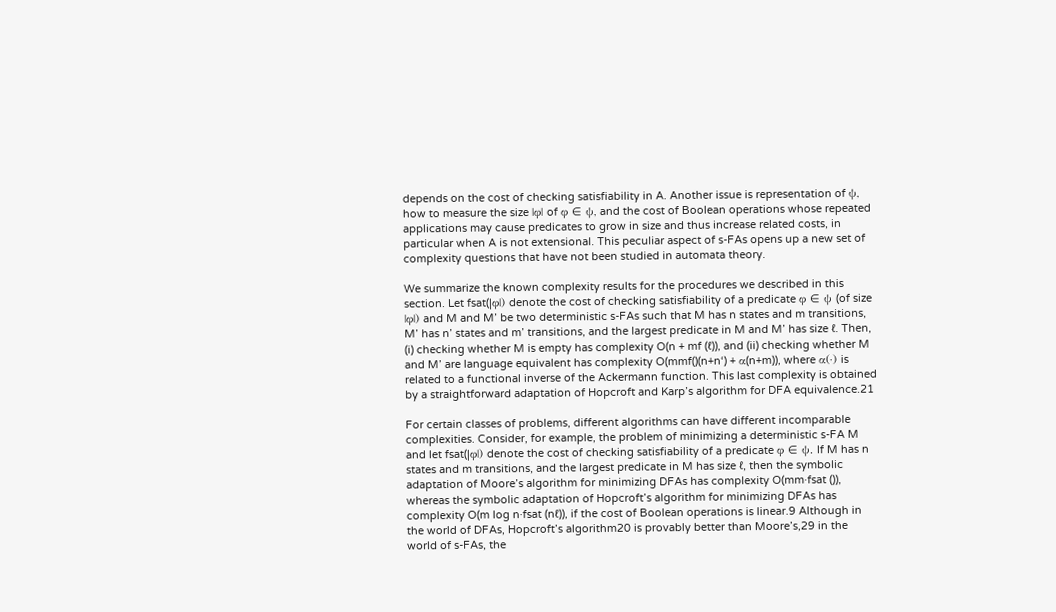depends on the cost of checking satisfiability in A. Another issue is representation of ψ, how to measure the size |φ| of φ ∈ ψ, and the cost of Boolean operations whose repeated applications may cause predicates to grow in size and thus increase related costs, in particular when A is not extensional. This peculiar aspect of s-FAs opens up a new set of complexity questions that have not been studied in automata theory.

We summarize the known complexity results for the procedures we described in this section. Let fsat(|φ|) denote the cost of checking satisfiability of a predicate φ ∈ ψ (of size |φ|) and M and M’ be two deterministic s-FAs such that M has n states and m transitions, M’ has n’ states and m’ transitions, and the largest predicate in M and M’ has size ℓ. Then, (i) checking whether M is empty has complexity O(n + mf (ℓ)), and (ii) checking whether M and M’ are language equivalent has complexity O(mmf()(n+n‘) + α(n+m)), where α(·) is related to a functional inverse of the Ackermann function. This last complexity is obtained by a straightforward adaptation of Hopcroft and Karp’s algorithm for DFA equivalence.21

For certain classes of problems, different algorithms can have different incomparable complexities. Consider, for example, the problem of minimizing a deterministic s-FA M and let fsat(|φ|) denote the cost of checking satisfiability of a predicate φ ∈ ψ. If M has n states and m transitions, and the largest predicate in M has size ℓ, then the symbolic adaptation of Moore’s algorithm for minimizing DFAs has complexity O(mm·fsat ()), whereas the symbolic adaptation of Hopcroft’s algorithm for minimizing DFAs has complexity O(m log n·fsat (nℓ)), if the cost of Boolean operations is linear.9 Although in the world of DFAs, Hopcroft’s algorithm20 is provably better than Moore’s,29 in the world of s-FAs, the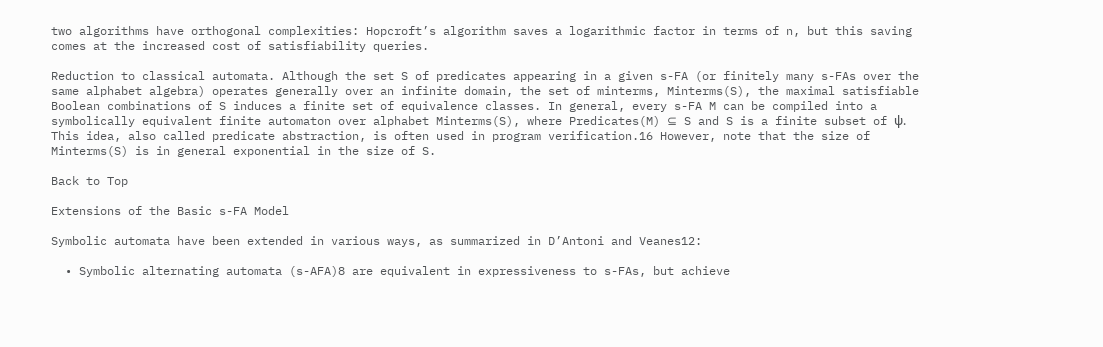two algorithms have orthogonal complexities: Hopcroft’s algorithm saves a logarithmic factor in terms of n, but this saving comes at the increased cost of satisfiability queries.

Reduction to classical automata. Although the set S of predicates appearing in a given s-FA (or finitely many s-FAs over the same alphabet algebra) operates generally over an infinite domain, the set of minterms, Minterms(S), the maximal satisfiable Boolean combinations of S induces a finite set of equivalence classes. In general, every s-FA M can be compiled into a symbolically equivalent finite automaton over alphabet Minterms(S), where Predicates(M) ⊆ S and S is a finite subset of ψ. This idea, also called predicate abstraction, is often used in program verification.16 However, note that the size of Minterms(S) is in general exponential in the size of S.

Back to Top

Extensions of the Basic s-FA Model

Symbolic automata have been extended in various ways, as summarized in D’Antoni and Veanes12:

  • Symbolic alternating automata (s-AFA)8 are equivalent in expressiveness to s-FAs, but achieve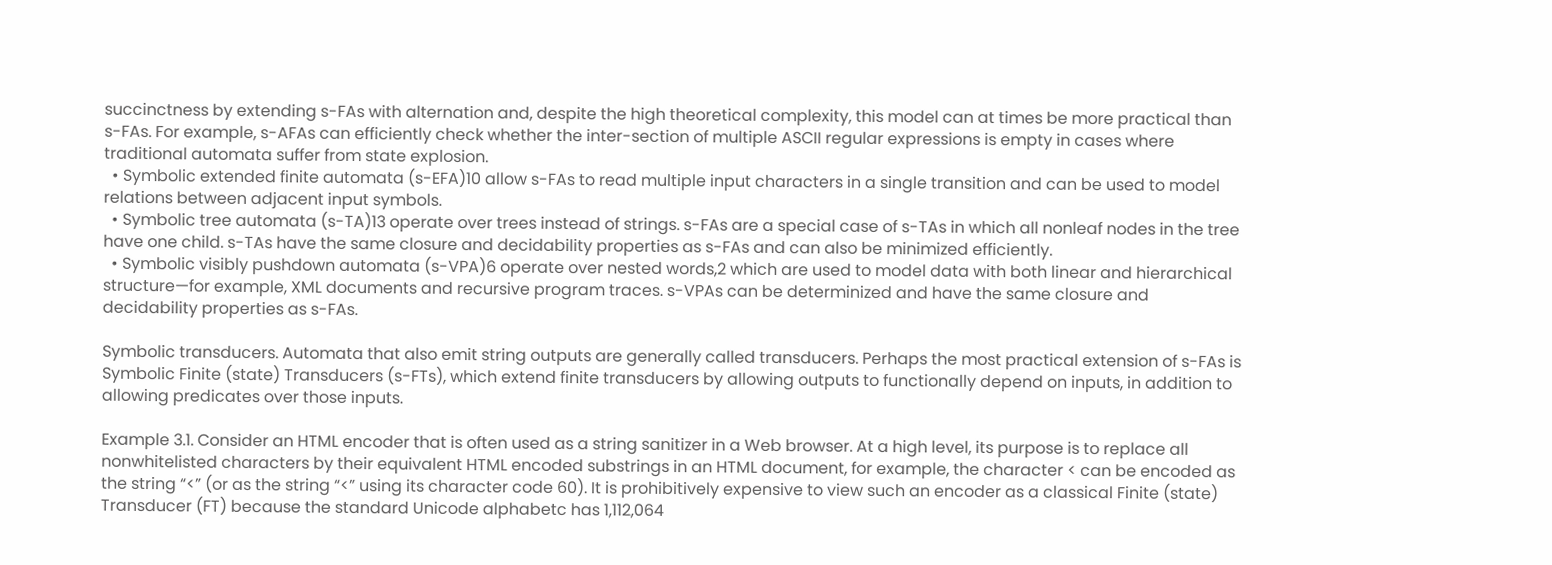succinctness by extending s-FAs with alternation and, despite the high theoretical complexity, this model can at times be more practical than s-FAs. For example, s-AFAs can efficiently check whether the inter-section of multiple ASCII regular expressions is empty in cases where traditional automata suffer from state explosion.
  • Symbolic extended finite automata (s-EFA)10 allow s-FAs to read multiple input characters in a single transition and can be used to model relations between adjacent input symbols.
  • Symbolic tree automata (s-TA)13 operate over trees instead of strings. s-FAs are a special case of s-TAs in which all nonleaf nodes in the tree have one child. s-TAs have the same closure and decidability properties as s-FAs and can also be minimized efficiently.
  • Symbolic visibly pushdown automata (s-VPA)6 operate over nested words,2 which are used to model data with both linear and hierarchical structure—for example, XML documents and recursive program traces. s-VPAs can be determinized and have the same closure and decidability properties as s-FAs.

Symbolic transducers. Automata that also emit string outputs are generally called transducers. Perhaps the most practical extension of s-FAs is Symbolic Finite (state) Transducers (s-FTs), which extend finite transducers by allowing outputs to functionally depend on inputs, in addition to allowing predicates over those inputs.

Example 3.1. Consider an HTML encoder that is often used as a string sanitizer in a Web browser. At a high level, its purpose is to replace all nonwhitelisted characters by their equivalent HTML encoded substrings in an HTML document, for example, the character < can be encoded as the string “<” (or as the string “<” using its character code 60). It is prohibitively expensive to view such an encoder as a classical Finite (state) Transducer (FT) because the standard Unicode alphabetc has 1,112,064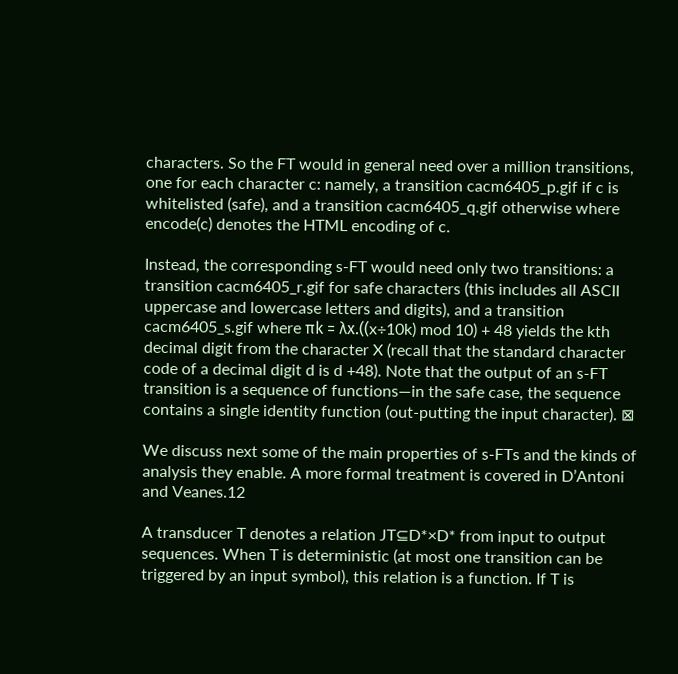characters. So the FT would in general need over a million transitions, one for each character c: namely, a transition cacm6405_p.gif if c is whitelisted (safe), and a transition cacm6405_q.gif otherwise where encode(c) denotes the HTML encoding of c.

Instead, the corresponding s-FT would need only two transitions: a transition cacm6405_r.gif for safe characters (this includes all ASCII uppercase and lowercase letters and digits), and a transition cacm6405_s.gif where πk = λx.((x÷10k) mod 10) + 48 yields the kth decimal digit from the character X (recall that the standard character code of a decimal digit d is d +48). Note that the output of an s-FT transition is a sequence of functions—in the safe case, the sequence contains a single identity function (out-putting the input character). ⊠

We discuss next some of the main properties of s-FTs and the kinds of analysis they enable. A more formal treatment is covered in D’Antoni and Veanes.12

A transducer T denotes a relation JT⊆D*×D* from input to output sequences. When T is deterministic (at most one transition can be triggered by an input symbol), this relation is a function. If T is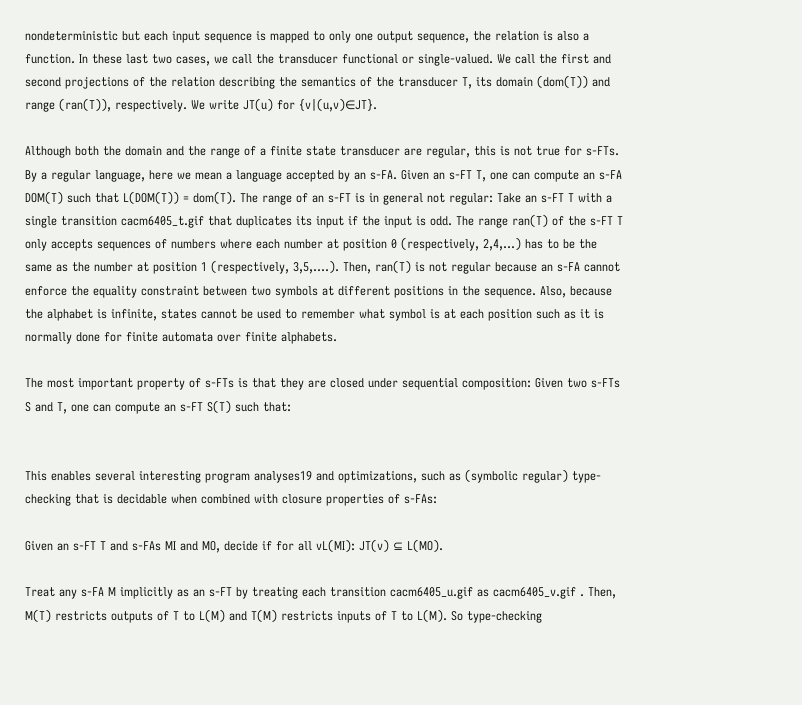nondeterministic but each input sequence is mapped to only one output sequence, the relation is also a function. In these last two cases, we call the transducer functional or single-valued. We call the first and second projections of the relation describing the semantics of the transducer T, its domain (dom(T)) and range (ran(T)), respectively. We write JT(u) for {v|(u,v)∈JT}.

Although both the domain and the range of a finite state transducer are regular, this is not true for s-FTs. By a regular language, here we mean a language accepted by an s-FA. Given an s-FT T, one can compute an s-FA DOM(T) such that L(DOM(T)) = dom(T). The range of an s-FT is in general not regular: Take an s-FT T with a single transition cacm6405_t.gif that duplicates its input if the input is odd. The range ran(T) of the s-FT T only accepts sequences of numbers where each number at position 0 (respectively, 2,4,…) has to be the same as the number at position 1 (respectively, 3,5,….). Then, ran(T) is not regular because an s-FA cannot enforce the equality constraint between two symbols at different positions in the sequence. Also, because the alphabet is infinite, states cannot be used to remember what symbol is at each position such as it is normally done for finite automata over finite alphabets.

The most important property of s-FTs is that they are closed under sequential composition: Given two s-FTs S and T, one can compute an s-FT S(T) such that:


This enables several interesting program analyses19 and optimizations, such as (symbolic regular) type-checking that is decidable when combined with closure properties of s-FAs:

Given an s-FT T and s-FAs MI and MO, decide if for all vL(MI): JT(v) ⊆ L(MO).

Treat any s-FA M implicitly as an s-FT by treating each transition cacm6405_u.gif as cacm6405_v.gif . Then, M(T) restricts outputs of T to L(M) and T(M) restricts inputs of T to L(M). So type-checking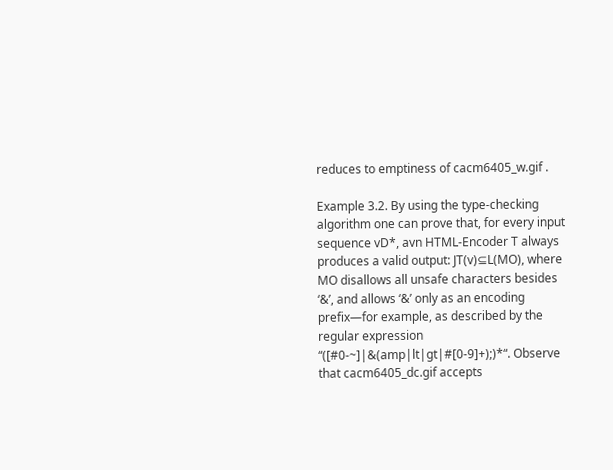reduces to emptiness of cacm6405_w.gif .

Example 3.2. By using the type-checking algorithm one can prove that, for every input sequence vD*, avn HTML-Encoder T always produces a valid output: JT(v)⊆L(MO), where MO disallows all unsafe characters besides ‘&’, and allows ‘&’ only as an encoding prefix—for example, as described by the regular expression “([#0-~]|&(amp|lt|gt|#[0-9]+);)*“. Observe that cacm6405_dc.gif accepts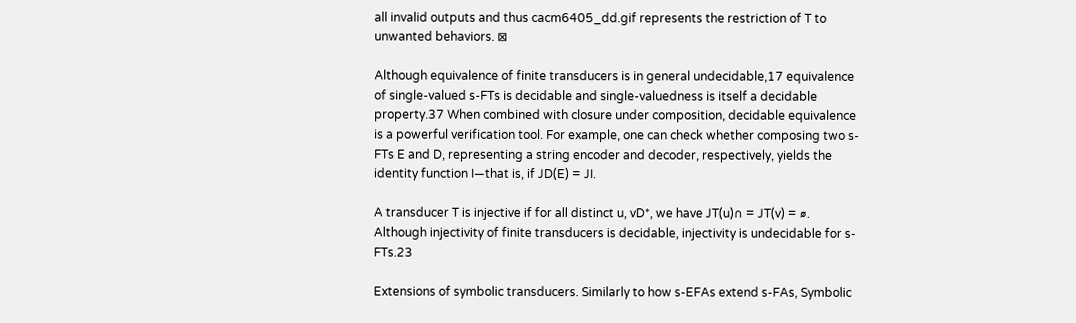all invalid outputs and thus cacm6405_dd.gif represents the restriction of T to unwanted behaviors. ⊠

Although equivalence of finite transducers is in general undecidable,17 equivalence of single-valued s-FTs is decidable and single-valuedness is itself a decidable property.37 When combined with closure under composition, decidable equivalence is a powerful verification tool. For example, one can check whether composing two s-FTs E and D, representing a string encoder and decoder, respectively, yields the identity function I—that is, if JD(E) = JI.

A transducer T is injective if for all distinct u, vD*, we have JT(u)∩ = JT(v) = ∅. Although injectivity of finite transducers is decidable, injectivity is undecidable for s-FTs.23

Extensions of symbolic transducers. Similarly to how s-EFAs extend s-FAs, Symbolic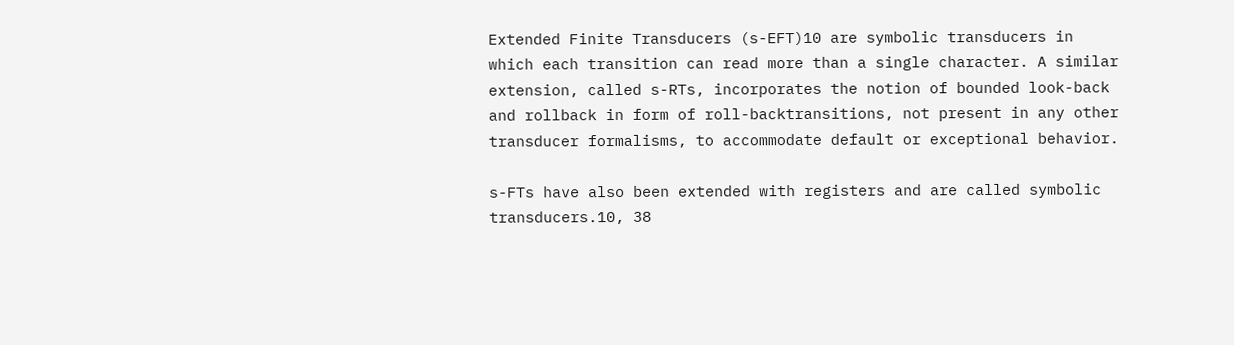Extended Finite Transducers (s-EFT)10 are symbolic transducers in which each transition can read more than a single character. A similar extension, called s-RTs, incorporates the notion of bounded look-back and rollback in form of roll-backtransitions, not present in any other transducer formalisms, to accommodate default or exceptional behavior.

s-FTs have also been extended with registers and are called symbolic transducers.10, 38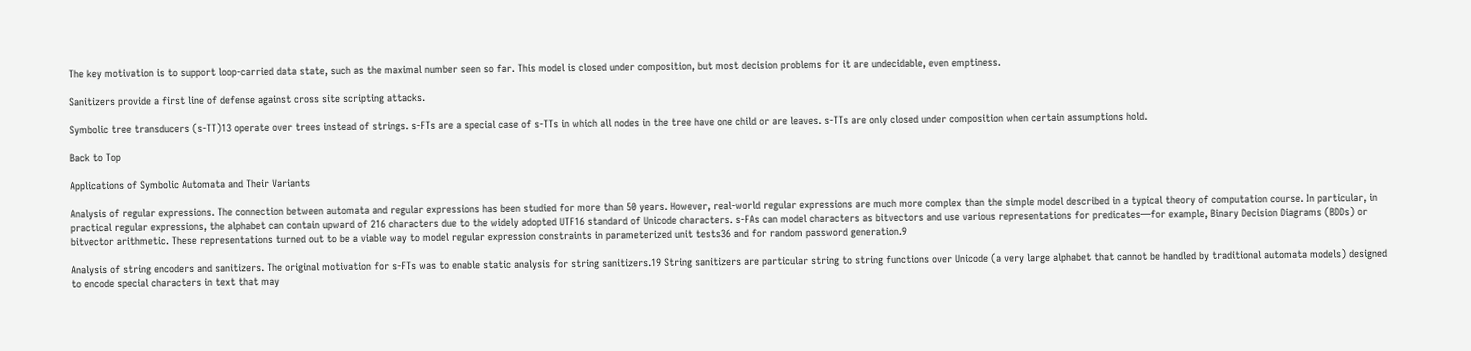The key motivation is to support loop-carried data state, such as the maximal number seen so far. This model is closed under composition, but most decision problems for it are undecidable, even emptiness.

Sanitizers provide a first line of defense against cross site scripting attacks.

Symbolic tree transducers (s-TT)13 operate over trees instead of strings. s-FTs are a special case of s-TTs in which all nodes in the tree have one child or are leaves. s-TTs are only closed under composition when certain assumptions hold.

Back to Top

Applications of Symbolic Automata and Their Variants

Analysis of regular expressions. The connection between automata and regular expressions has been studied for more than 50 years. However, real-world regular expressions are much more complex than the simple model described in a typical theory of computation course. In particular, in practical regular expressions, the alphabet can contain upward of 216 characters due to the widely adopted UTF16 standard of Unicode characters. s-FAs can model characters as bitvectors and use various representations for predicates—for example, Binary Decision Diagrams (BDDs) or bitvector arithmetic. These representations turned out to be a viable way to model regular expression constraints in parameterized unit tests36 and for random password generation.9

Analysis of string encoders and sanitizers. The original motivation for s-FTs was to enable static analysis for string sanitizers.19 String sanitizers are particular string to string functions over Unicode (a very large alphabet that cannot be handled by traditional automata models) designed to encode special characters in text that may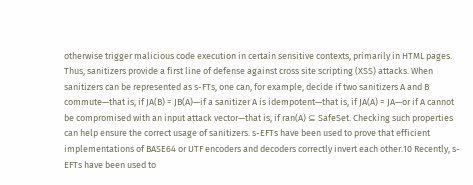otherwise trigger malicious code execution in certain sensitive contexts, primarily in HTML pages. Thus, sanitizers provide a first line of defense against cross site scripting (XSS) attacks. When sanitizers can be represented as s-FTs, one can, for example, decide if two sanitizers A and B commute—that is, if JA(B) = JB(A)—if a sanitizer A is idempotent—that is, if JA(A) = JA—or if A cannot be compromised with an input attack vector—that is, if ran(A) ⊆ SafeSet. Checking such properties can help ensure the correct usage of sanitizers. s-EFTs have been used to prove that efficient implementations of BASE64 or UTF encoders and decoders correctly invert each other.10 Recently, s-EFTs have been used to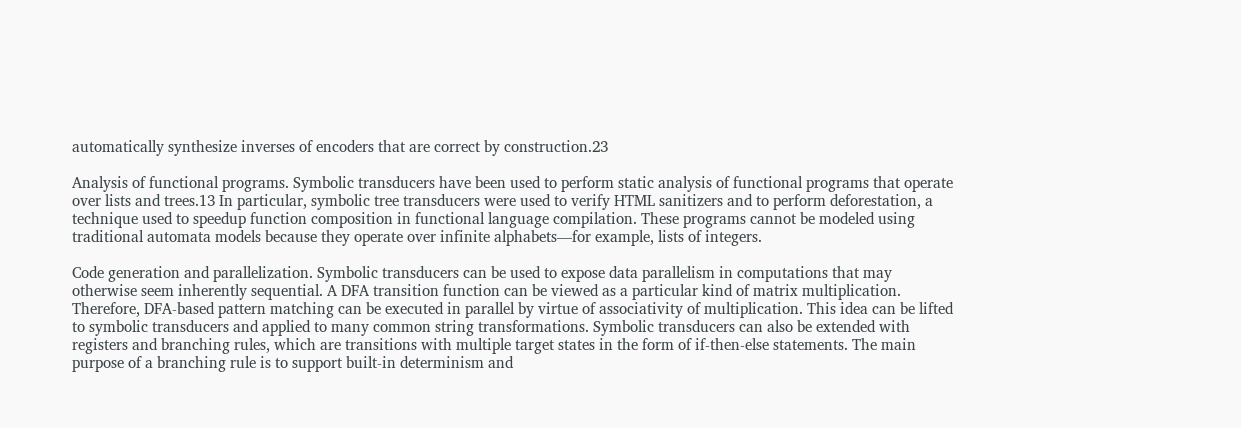automatically synthesize inverses of encoders that are correct by construction.23

Analysis of functional programs. Symbolic transducers have been used to perform static analysis of functional programs that operate over lists and trees.13 In particular, symbolic tree transducers were used to verify HTML sanitizers and to perform deforestation, a technique used to speedup function composition in functional language compilation. These programs cannot be modeled using traditional automata models because they operate over infinite alphabets—for example, lists of integers.

Code generation and parallelization. Symbolic transducers can be used to expose data parallelism in computations that may otherwise seem inherently sequential. A DFA transition function can be viewed as a particular kind of matrix multiplication. Therefore, DFA-based pattern matching can be executed in parallel by virtue of associativity of multiplication. This idea can be lifted to symbolic transducers and applied to many common string transformations. Symbolic transducers can also be extended with registers and branching rules, which are transitions with multiple target states in the form of if-then-else statements. The main purpose of a branching rule is to support built-in determinism and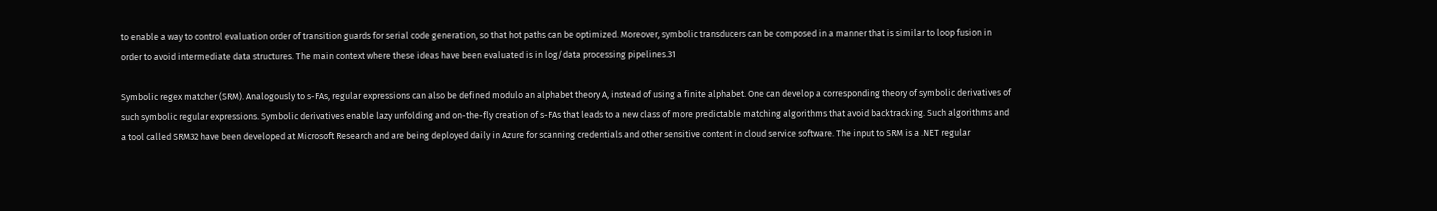to enable a way to control evaluation order of transition guards for serial code generation, so that hot paths can be optimized. Moreover, symbolic transducers can be composed in a manner that is similar to loop fusion in order to avoid intermediate data structures. The main context where these ideas have been evaluated is in log/data processing pipelines.31

Symbolic regex matcher (SRM). Analogously to s-FAs, regular expressions can also be defined modulo an alphabet theory A, instead of using a finite alphabet. One can develop a corresponding theory of symbolic derivatives of such symbolic regular expressions. Symbolic derivatives enable lazy unfolding and on-the-fly creation of s-FAs that leads to a new class of more predictable matching algorithms that avoid backtracking. Such algorithms and a tool called SRM32 have been developed at Microsoft Research and are being deployed daily in Azure for scanning credentials and other sensitive content in cloud service software. The input to SRM is a .NET regular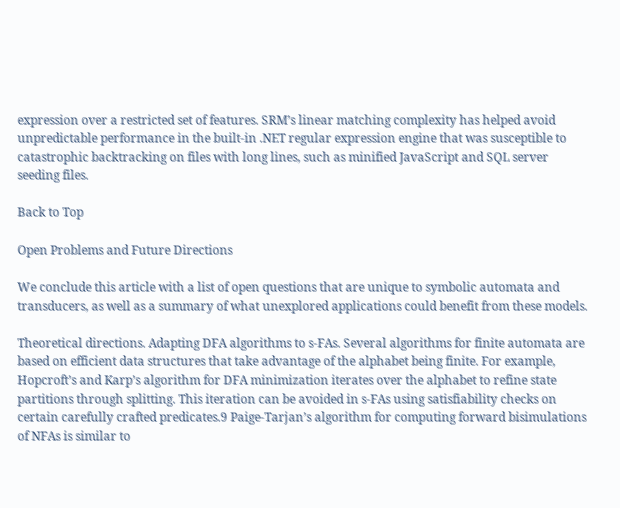expression over a restricted set of features. SRM’s linear matching complexity has helped avoid unpredictable performance in the built-in .NET regular expression engine that was susceptible to catastrophic backtracking on files with long lines, such as minified JavaScript and SQL server seeding files.

Back to Top

Open Problems and Future Directions

We conclude this article with a list of open questions that are unique to symbolic automata and transducers, as well as a summary of what unexplored applications could benefit from these models.

Theoretical directions. Adapting DFA algorithms to s-FAs. Several algorithms for finite automata are based on efficient data structures that take advantage of the alphabet being finite. For example, Hopcroft’s and Karp’s algorithm for DFA minimization iterates over the alphabet to refine state partitions through splitting. This iteration can be avoided in s-FAs using satisfiability checks on certain carefully crafted predicates.9 Paige-Tarjan’s algorithm for computing forward bisimulations of NFAs is similar to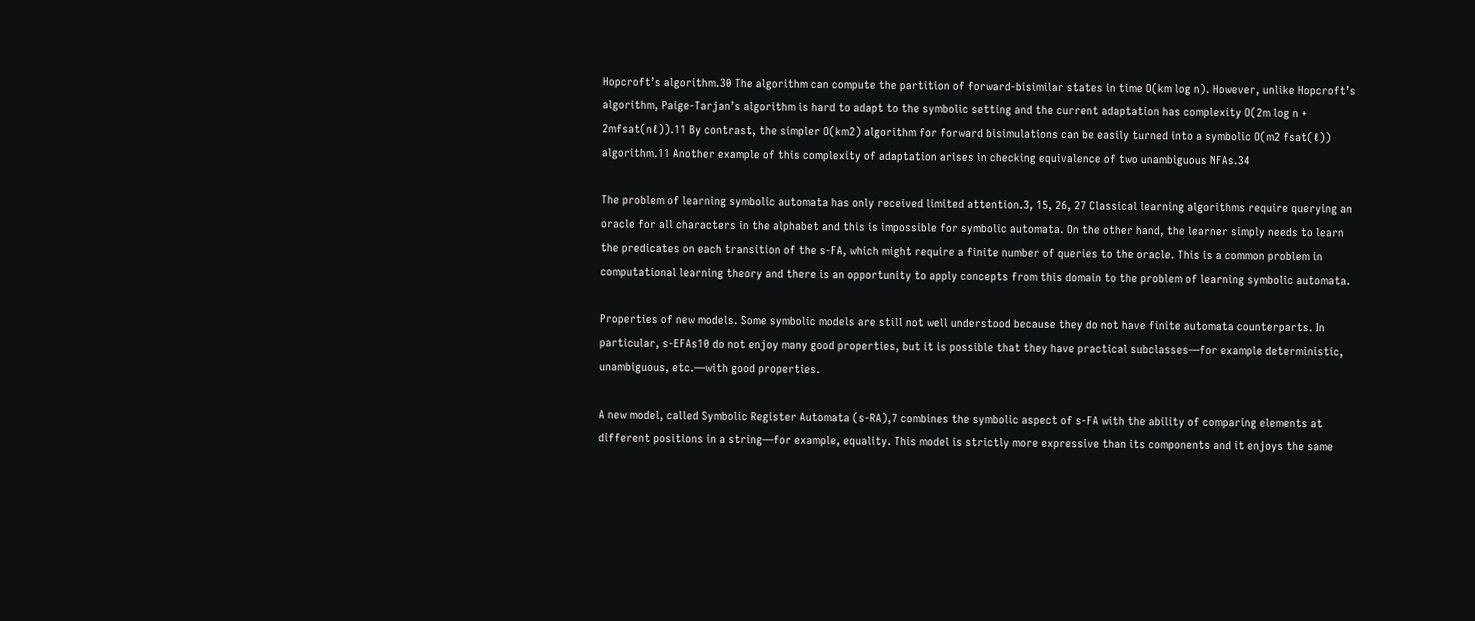Hopcroft’s algorithm.30 The algorithm can compute the partition of forward-bisimilar states in time O(km log n). However, unlike Hopcroft’s algorithm, Paige-Tarjan’s algorithm is hard to adapt to the symbolic setting and the current adaptation has complexity O(2m log n + 2mfsat(nℓ)).11 By contrast, the simpler O(km2) algorithm for forward bisimulations can be easily turned into a symbolic O(m2 fsat(ℓ)) algorithm.11 Another example of this complexity of adaptation arises in checking equivalence of two unambiguous NFAs.34

The problem of learning symbolic automata has only received limited attention.3, 15, 26, 27 Classical learning algorithms require querying an oracle for all characters in the alphabet and this is impossible for symbolic automata. On the other hand, the learner simply needs to learn the predicates on each transition of the s-FA, which might require a finite number of queries to the oracle. This is a common problem in computational learning theory and there is an opportunity to apply concepts from this domain to the problem of learning symbolic automata.

Properties of new models. Some symbolic models are still not well understood because they do not have finite automata counterparts. In particular, s-EFAs10 do not enjoy many good properties, but it is possible that they have practical subclasses—for example deterministic, unambiguous, etc.—with good properties.

A new model, called Symbolic Register Automata (s-RA),7 combines the symbolic aspect of s-FA with the ability of comparing elements at different positions in a string—for example, equality. This model is strictly more expressive than its components and it enjoys the same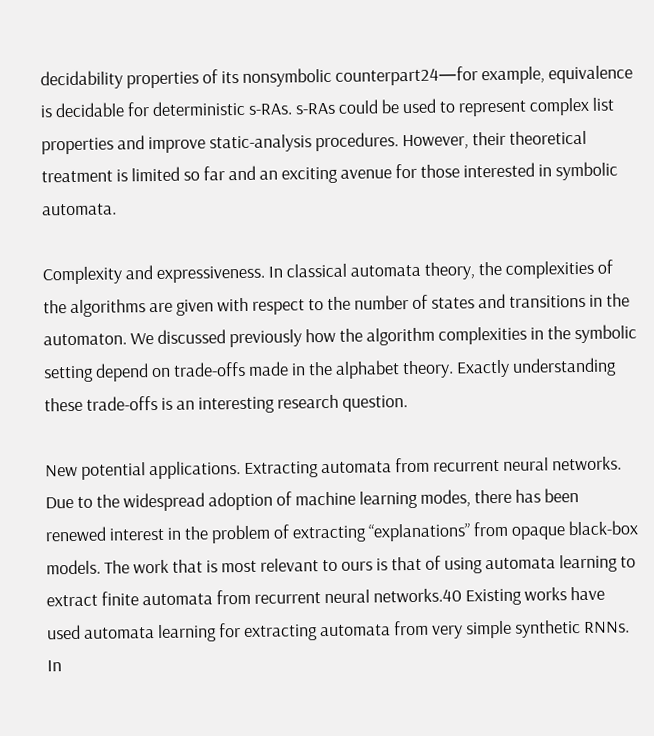decidability properties of its nonsymbolic counterpart24—for example, equivalence is decidable for deterministic s-RAs. s-RAs could be used to represent complex list properties and improve static-analysis procedures. However, their theoretical treatment is limited so far and an exciting avenue for those interested in symbolic automata.

Complexity and expressiveness. In classical automata theory, the complexities of the algorithms are given with respect to the number of states and transitions in the automaton. We discussed previously how the algorithm complexities in the symbolic setting depend on trade-offs made in the alphabet theory. Exactly understanding these trade-offs is an interesting research question.

New potential applications. Extracting automata from recurrent neural networks. Due to the widespread adoption of machine learning modes, there has been renewed interest in the problem of extracting “explanations” from opaque black-box models. The work that is most relevant to ours is that of using automata learning to extract finite automata from recurrent neural networks.40 Existing works have used automata learning for extracting automata from very simple synthetic RNNs. In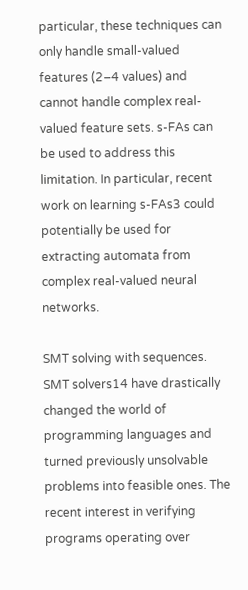particular, these techniques can only handle small-valued features (2–4 values) and cannot handle complex real-valued feature sets. s-FAs can be used to address this limitation. In particular, recent work on learning s-FAs3 could potentially be used for extracting automata from complex real-valued neural networks.

SMT solving with sequences. SMT solvers14 have drastically changed the world of programming languages and turned previously unsolvable problems into feasible ones. The recent interest in verifying programs operating over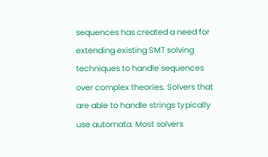sequences has created a need for extending existing SMT solving techniques to handle sequences over complex theories. Solvers that are able to handle strings typically use automata. Most solvers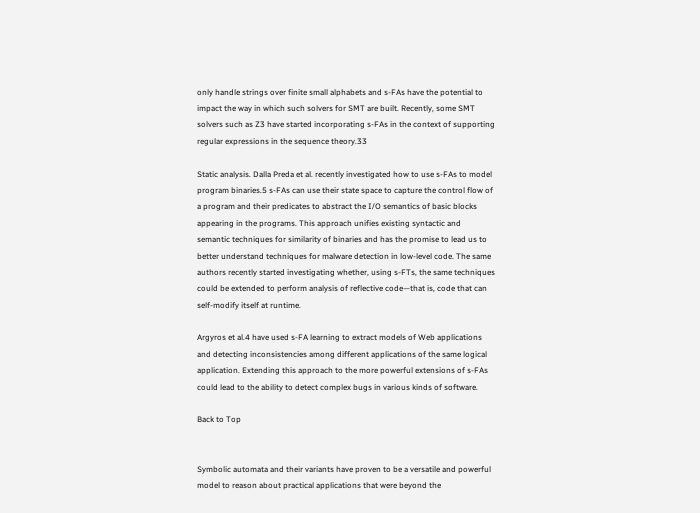only handle strings over finite small alphabets and s-FAs have the potential to impact the way in which such solvers for SMT are built. Recently, some SMT solvers such as Z3 have started incorporating s-FAs in the context of supporting regular expressions in the sequence theory.33

Static analysis. Dalla Preda et al. recently investigated how to use s-FAs to model program binaries.5 s-FAs can use their state space to capture the control flow of a program and their predicates to abstract the I/O semantics of basic blocks appearing in the programs. This approach unifies existing syntactic and semantic techniques for similarity of binaries and has the promise to lead us to better understand techniques for malware detection in low-level code. The same authors recently started investigating whether, using s-FTs, the same techniques could be extended to perform analysis of reflective code—that is, code that can self-modify itself at runtime.

Argyros et al.4 have used s-FA learning to extract models of Web applications and detecting inconsistencies among different applications of the same logical application. Extending this approach to the more powerful extensions of s-FAs could lead to the ability to detect complex bugs in various kinds of software.

Back to Top


Symbolic automata and their variants have proven to be a versatile and powerful model to reason about practical applications that were beyond the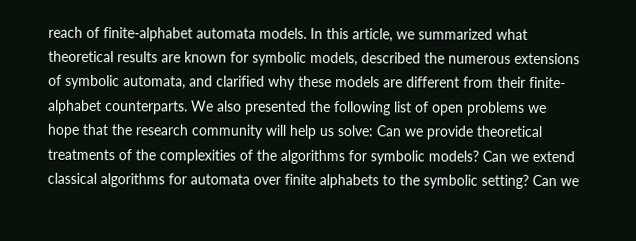reach of finite-alphabet automata models. In this article, we summarized what theoretical results are known for symbolic models, described the numerous extensions of symbolic automata, and clarified why these models are different from their finite-alphabet counterparts. We also presented the following list of open problems we hope that the research community will help us solve: Can we provide theoretical treatments of the complexities of the algorithms for symbolic models? Can we extend classical algorithms for automata over finite alphabets to the symbolic setting? Can we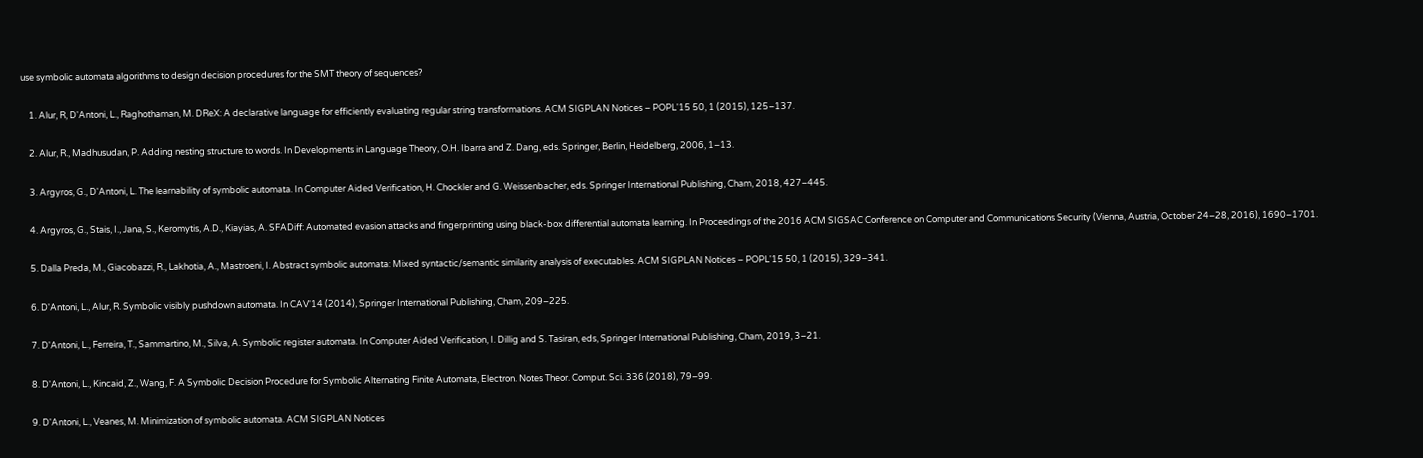use symbolic automata algorithms to design decision procedures for the SMT theory of sequences?

    1. Alur, R, D'Antoni, L., Raghothaman, M. DReX: A declarative language for efficiently evaluating regular string transformations. ACM SIGPLAN Notices – POPL'15 50, 1 (2015), 125–137.

    2. Alur, R., Madhusudan, P. Adding nesting structure to words. In Developments in Language Theory, O.H. Ibarra and Z. Dang, eds. Springer, Berlin, Heidelberg, 2006, 1–13.

    3. Argyros, G., D'Antoni, L. The learnability of symbolic automata. In Computer Aided Verification, H. Chockler and G. Weissenbacher, eds. Springer International Publishing, Cham, 2018, 427–445.

    4. Argyros, G., Stais, I., Jana, S., Keromytis, A.D., Kiayias, A. SFADiff: Automated evasion attacks and fingerprinting using black-box differential automata learning. In Proceedings of the 2016 ACM SIGSAC Conference on Computer and Communications Security (Vienna, Austria, October 24–28, 2016), 1690–1701.

    5. Dalla Preda, M., Giacobazzi, R., Lakhotia, A., Mastroeni, I. Abstract symbolic automata: Mixed syntactic/semantic similarity analysis of executables. ACM SIGPLAN Notices – POPL'15 50, 1 (2015), 329–341.

    6. D'Antoni, L., Alur, R. Symbolic visibly pushdown automata. In CAV'14 (2014), Springer International Publishing, Cham, 209–225.

    7. D'Antoni, L., Ferreira, T., Sammartino, M., Silva, A. Symbolic register automata. In Computer Aided Verification, I. Dillig and S. Tasiran, eds, Springer International Publishing, Cham, 2019, 3–21.

    8. D'Antoni, L., Kincaid, Z., Wang, F. A Symbolic Decision Procedure for Symbolic Alternating Finite Automata, Electron. Notes Theor. Comput. Sci. 336 (2018), 79–99.

    9. D'Antoni, L., Veanes, M. Minimization of symbolic automata. ACM SIGPLAN Notices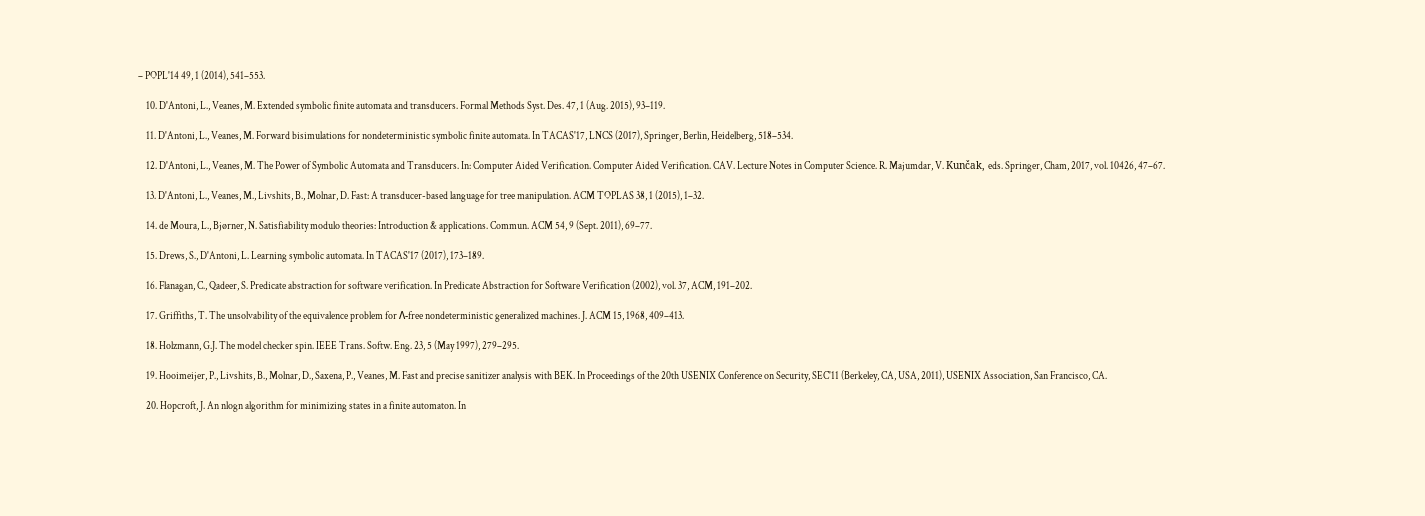– POPL'14 49, 1 (2014), 541–553.

    10. D'Antoni, L., Veanes, M. Extended symbolic finite automata and transducers. Formal Methods Syst. Des. 47, 1 (Aug. 2015), 93–119.

    11. D'Antoni, L., Veanes, M. Forward bisimulations for nondeterministic symbolic finite automata. In TACAS'17, LNCS (2017), Springer, Berlin, Heidelberg, 518–534.

    12. D'Antoni, L., Veanes, M. The Power of Symbolic Automata and Transducers. In: Computer Aided Verification. Computer Aided Verification. CAV. Lecture Notes in Computer Science. R. Majumdar, V. Kunčak, eds. Springer, Cham, 2017, vol. 10426, 47–67.

    13. D'Antoni, L., Veanes, M., Livshits, B., Molnar, D. Fast: A transducer-based language for tree manipulation. ACM TOPLAS 38, 1 (2015), 1–32.

    14. de Moura, L., Bjørner, N. Satisfiability modulo theories: Introduction & applications. Commun. ACM 54, 9 (Sept. 2011), 69–77.

    15. Drews, S., D'Antoni, L. Learning symbolic automata. In TACAS'17 (2017), 173–189.

    16. Flanagan, C., Qadeer, S. Predicate abstraction for software verification. In Predicate Abstraction for Software Verification (2002), vol. 37, ACM, 191–202.

    17. Griffiths, T. The unsolvability of the equivalence problem for Λ-free nondeterministic generalized machines. J. ACM 15, 1968, 409–413.

    18. Holzmann, G.J. The model checker spin. IEEE Trans. Softw. Eng. 23, 5 (May 1997), 279–295.

    19. Hooimeijer, P., Livshits, B., Molnar, D., Saxena, P., Veanes, M. Fast and precise sanitizer analysis with BEK. In Proceedings of the 20th USENIX Conference on Security, SEC'11 (Berkeley, CA, USA, 2011), USENIX Association, San Francisco, CA.

    20. Hopcroft, J. An nlogn algorithm for minimizing states in a finite automaton. In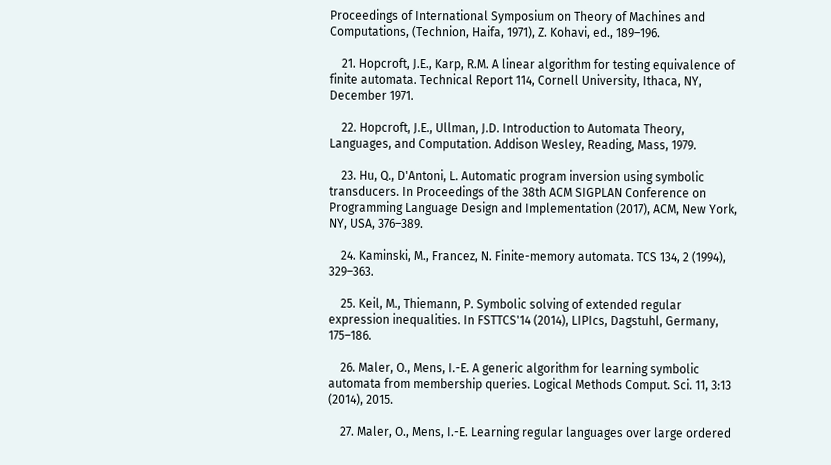Proceedings of International Symposium on Theory of Machines and Computations, (Technion, Haifa, 1971), Z. Kohavi, ed., 189–196.

    21. Hopcroft, J.E., Karp, R.M. A linear algorithm for testing equivalence of finite automata. Technical Report 114, Cornell University, Ithaca, NY, December 1971.

    22. Hopcroft, J.E., Ullman, J.D. Introduction to Automata Theory, Languages, and Computation. Addison Wesley, Reading, Mass, 1979.

    23. Hu, Q., D'Antoni, L. Automatic program inversion using symbolic transducers. In Proceedings of the 38th ACM SIGPLAN Conference on Programming Language Design and Implementation (2017), ACM, New York, NY, USA, 376–389.

    24. Kaminski, M., Francez, N. Finite-memory automata. TCS 134, 2 (1994), 329–363.

    25. Keil, M., Thiemann, P. Symbolic solving of extended regular expression inequalities. In FSTTCS'14 (2014), LIPIcs, Dagstuhl, Germany, 175–186.

    26. Maler, O., Mens, I.-E. A generic algorithm for learning symbolic automata from membership queries. Logical Methods Comput. Sci. 11, 3:13 (2014), 2015.

    27. Maler, O., Mens, I.-E. Learning regular languages over large ordered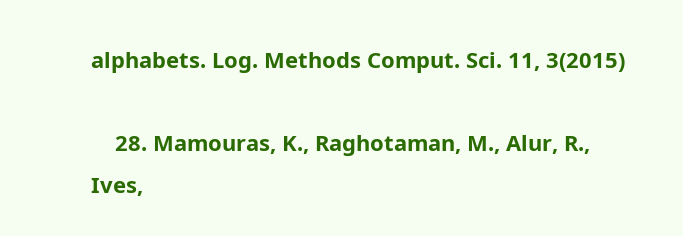alphabets. Log. Methods Comput. Sci. 11, 3(2015)

    28. Mamouras, K., Raghotaman, M., Alur, R., Ives,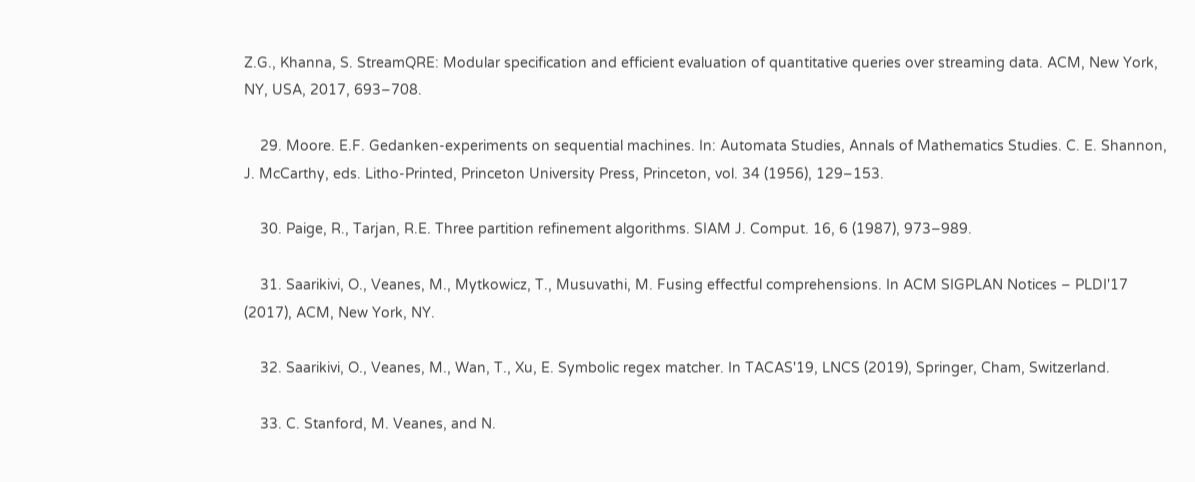Z.G., Khanna, S. StreamQRE: Modular specification and efficient evaluation of quantitative queries over streaming data. ACM, New York, NY, USA, 2017, 693–708.

    29. Moore. E.F. Gedanken-experiments on sequential machines. In: Automata Studies, Annals of Mathematics Studies. C. E. Shannon, J. McCarthy, eds. Litho-Printed, Princeton University Press, Princeton, vol. 34 (1956), 129–153.

    30. Paige, R., Tarjan, R.E. Three partition refinement algorithms. SIAM J. Comput. 16, 6 (1987), 973–989.

    31. Saarikivi, O., Veanes, M., Mytkowicz, T., Musuvathi, M. Fusing effectful comprehensions. In ACM SIGPLAN Notices – PLDI'17 (2017), ACM, New York, NY.

    32. Saarikivi, O., Veanes, M., Wan, T., Xu, E. Symbolic regex matcher. In TACAS'19, LNCS (2019), Springer, Cham, Switzerland.

    33. C. Stanford, M. Veanes, and N.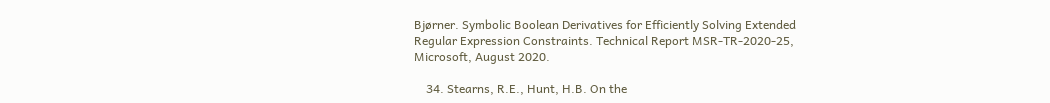Bjørner. Symbolic Boolean Derivatives for Efficiently Solving Extended Regular Expression Constraints. Technical Report MSR-TR-2020-25, Microsoft, August 2020.

    34. Stearns, R.E., Hunt, H.B. On the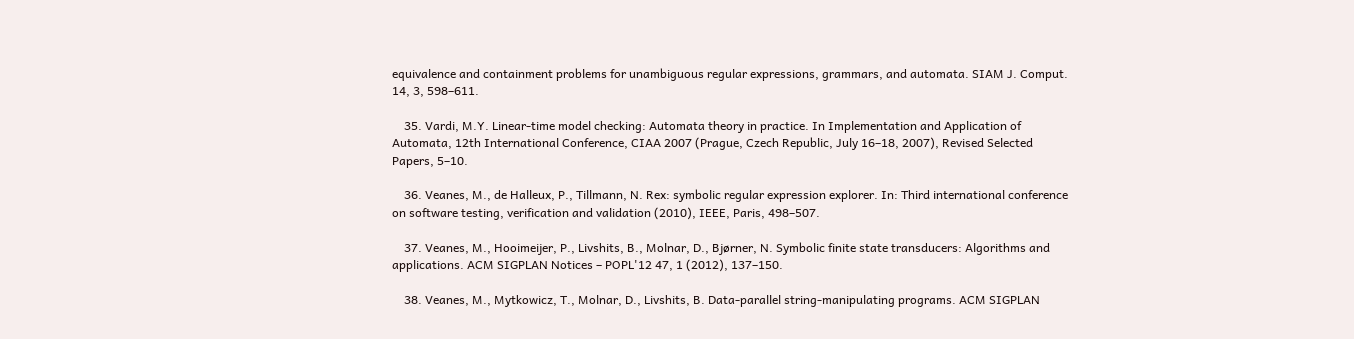equivalence and containment problems for unambiguous regular expressions, grammars, and automata. SIAM J. Comput. 14, 3, 598–611.

    35. Vardi, M.Y. Linear-time model checking: Automata theory in practice. In Implementation and Application of Automata, 12th International Conference, CIAA 2007 (Prague, Czech Republic, July 16–18, 2007), Revised Selected Papers, 5–10.

    36. Veanes, M., de Halleux, P., Tillmann, N. Rex: symbolic regular expression explorer. In: Third international conference on software testing, verification and validation (2010), IEEE, Paris, 498–507.

    37. Veanes, M., Hooimeijer, P., Livshits, B., Molnar, D., Bjørner, N. Symbolic finite state transducers: Algorithms and applications. ACM SIGPLAN Notices – POPL'12 47, 1 (2012), 137–150.

    38. Veanes, M., Mytkowicz, T., Molnar, D., Livshits, B. Data-parallel string-manipulating programs. ACM SIGPLAN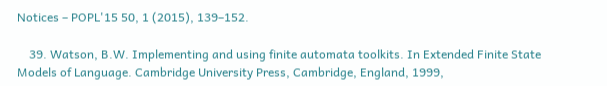Notices – POPL'15 50, 1 (2015), 139–152.

    39. Watson, B.W. Implementing and using finite automata toolkits. In Extended Finite State Models of Language. Cambridge University Press, Cambridge, England, 1999,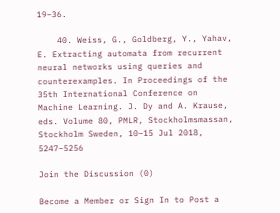19–36.

    40. Weiss, G., Goldberg, Y., Yahav, E. Extracting automata from recurrent neural networks using queries and counterexamples. In Proceedings of the 35th International Conference on Machine Learning. J. Dy and A. Krause, eds. Volume 80, PMLR, Stockholmsmassan, Stockholm Sweden, 10–15 Jul 2018, 5247–5256

Join the Discussion (0)

Become a Member or Sign In to Post a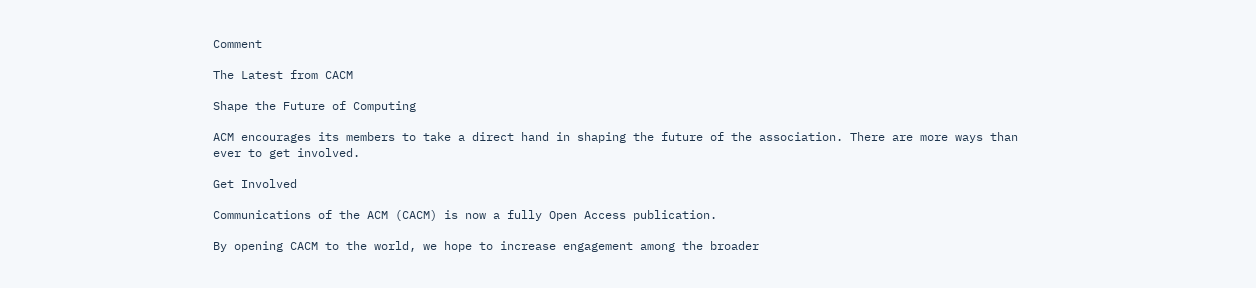Comment

The Latest from CACM

Shape the Future of Computing

ACM encourages its members to take a direct hand in shaping the future of the association. There are more ways than ever to get involved.

Get Involved

Communications of the ACM (CACM) is now a fully Open Access publication.

By opening CACM to the world, we hope to increase engagement among the broader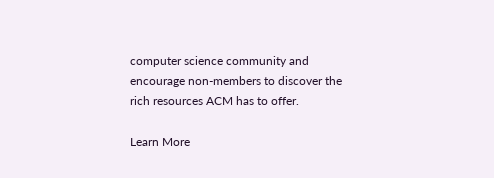computer science community and encourage non-members to discover the rich resources ACM has to offer.

Learn More